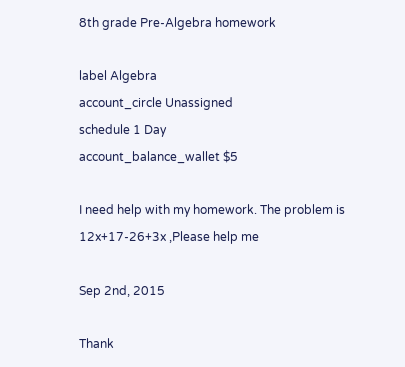8th grade Pre-Algebra homework

label Algebra
account_circle Unassigned
schedule 1 Day
account_balance_wallet $5

I need help with my homework. The problem is 12x+17-26+3x ,Please help me

Sep 2nd, 2015

Thank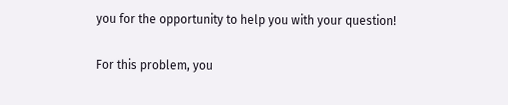you for the opportunity to help you with your question!

For this problem, you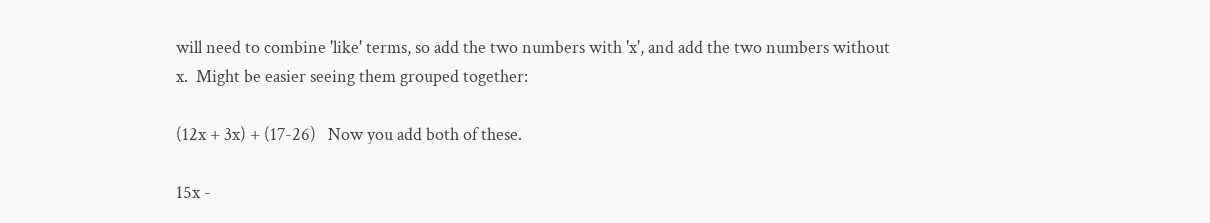will need to combine 'like' terms, so add the two numbers with 'x', and add the two numbers without x.  Might be easier seeing them grouped together:

(12x + 3x) + (17-26)   Now you add both of these.

15x -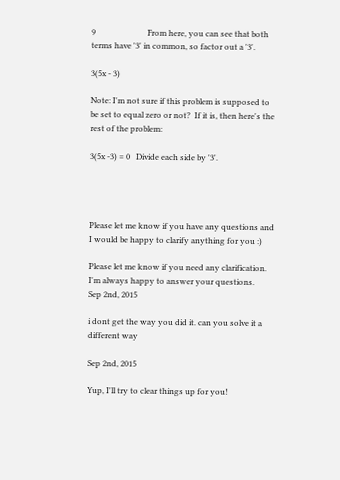9                          From here, you can see that both terms have '3' in common, so factor out a '3'.

3(5x - 3)

Note: I'm not sure if this problem is supposed to be set to equal zero or not?  If it is, then here's the rest of the problem:

3(5x -3) = 0   Divide each side by '3'.




Please let me know if you have any questions and I would be happy to clarify anything for you :)

Please let me know if you need any clarification. I'm always happy to answer your questions.
Sep 2nd, 2015

i dont get the way you did it. can you solve it a different way

Sep 2nd, 2015

Yup, I'll try to clear things up for you!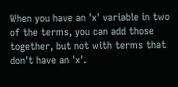When you have an 'x' variable in two of the terms, you can add those together, but not with terms that don't have an 'x'.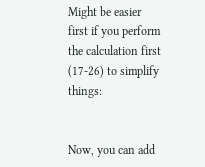Might be easier first if you perform the calculation first (17-26) to simplify things:


Now, you can add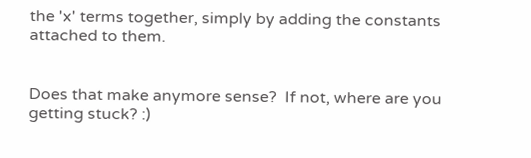the 'x' terms together, simply by adding the constants attached to them.


Does that make anymore sense?  If not, where are you getting stuck? :)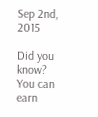Sep 2nd, 2015

Did you know? You can earn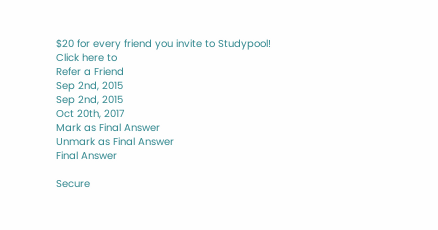$20 for every friend you invite to Studypool!
Click here to
Refer a Friend
Sep 2nd, 2015
Sep 2nd, 2015
Oct 20th, 2017
Mark as Final Answer
Unmark as Final Answer
Final Answer

Secure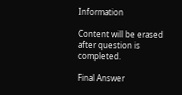Information

Content will be erased after question is completed.

Final Answer